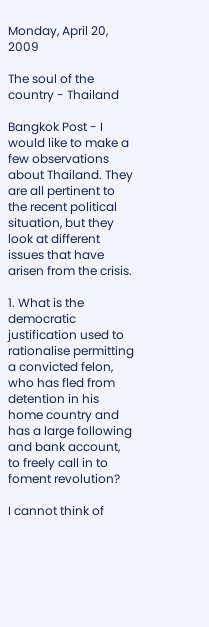Monday, April 20, 2009

The soul of the country - Thailand

Bangkok Post - I would like to make a few observations about Thailand. They are all pertinent to the recent political situation, but they look at different issues that have arisen from the crisis.

1. What is the democratic justification used to rationalise permitting a convicted felon, who has fled from detention in his home country and has a large following and bank account, to freely call in to foment revolution?

I cannot think of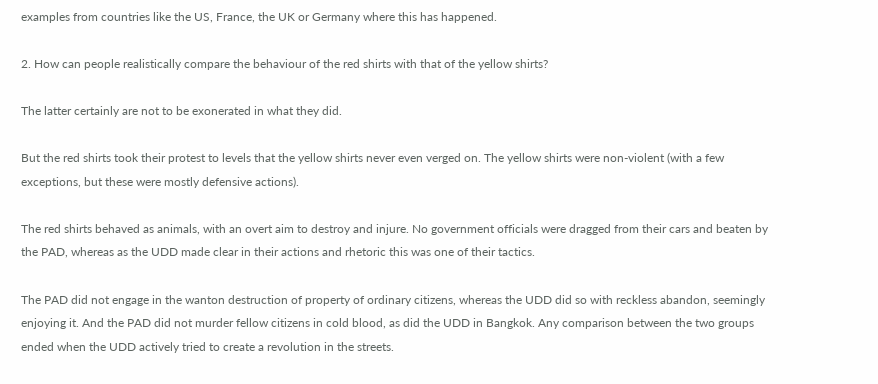examples from countries like the US, France, the UK or Germany where this has happened.

2. How can people realistically compare the behaviour of the red shirts with that of the yellow shirts?

The latter certainly are not to be exonerated in what they did.

But the red shirts took their protest to levels that the yellow shirts never even verged on. The yellow shirts were non-violent (with a few exceptions, but these were mostly defensive actions).

The red shirts behaved as animals, with an overt aim to destroy and injure. No government officials were dragged from their cars and beaten by the PAD, whereas as the UDD made clear in their actions and rhetoric this was one of their tactics.

The PAD did not engage in the wanton destruction of property of ordinary citizens, whereas the UDD did so with reckless abandon, seemingly enjoying it. And the PAD did not murder fellow citizens in cold blood, as did the UDD in Bangkok. Any comparison between the two groups ended when the UDD actively tried to create a revolution in the streets.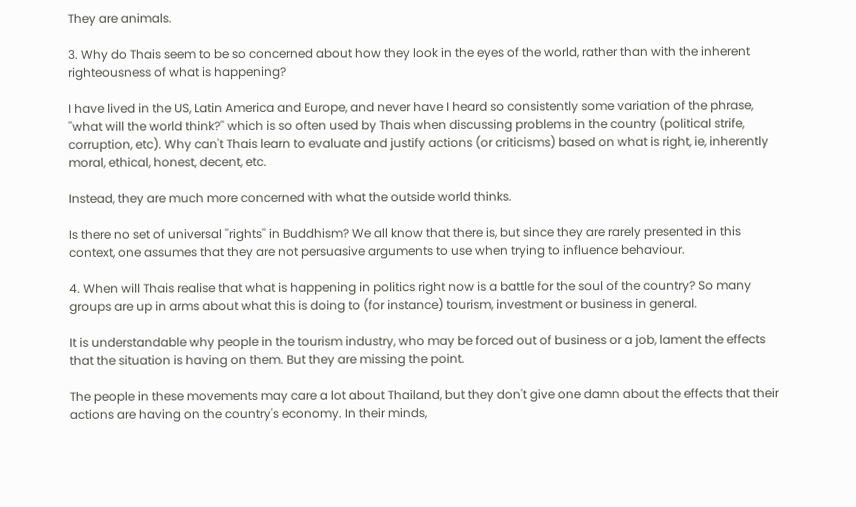They are animals.

3. Why do Thais seem to be so concerned about how they look in the eyes of the world, rather than with the inherent righteousness of what is happening?

I have lived in the US, Latin America and Europe, and never have I heard so consistently some variation of the phrase, ''what will the world think?'' which is so often used by Thais when discussing problems in the country (political strife, corruption, etc). Why can't Thais learn to evaluate and justify actions (or criticisms) based on what is right, ie, inherently moral, ethical, honest, decent, etc.

Instead, they are much more concerned with what the outside world thinks.

Is there no set of universal ''rights'' in Buddhism? We all know that there is, but since they are rarely presented in this context, one assumes that they are not persuasive arguments to use when trying to influence behaviour.

4. When will Thais realise that what is happening in politics right now is a battle for the soul of the country? So many groups are up in arms about what this is doing to (for instance) tourism, investment or business in general.

It is understandable why people in the tourism industry, who may be forced out of business or a job, lament the effects that the situation is having on them. But they are missing the point.

The people in these movements may care a lot about Thailand, but they don't give one damn about the effects that their actions are having on the country's economy. In their minds,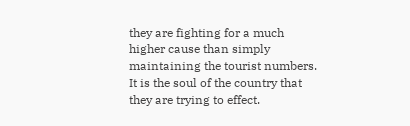they are fighting for a much higher cause than simply maintaining the tourist numbers. It is the soul of the country that they are trying to effect.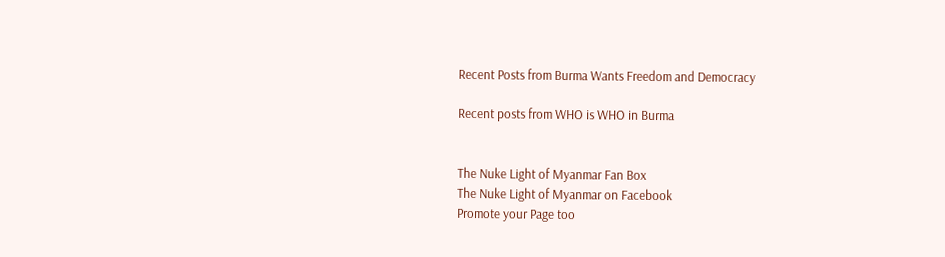Recent Posts from Burma Wants Freedom and Democracy

Recent posts from WHO is WHO in Burma


The Nuke Light of Myanmar Fan Box
The Nuke Light of Myanmar on Facebook
Promote your Page too